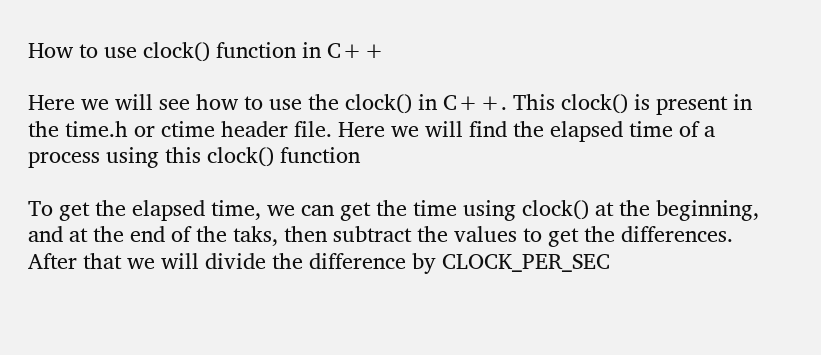How to use clock() function in C++

Here we will see how to use the clock() in C++. This clock() is present in the time.h or ctime header file. Here we will find the elapsed time of a process using this clock() function

To get the elapsed time, we can get the time using clock() at the beginning, and at the end of the taks, then subtract the values to get the differences. After that we will divide the difference by CLOCK_PER_SEC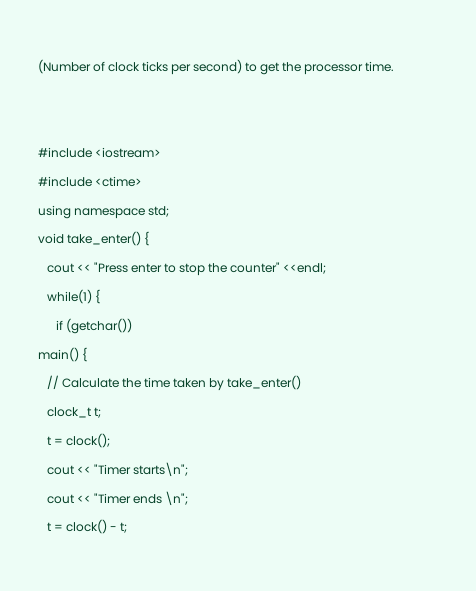(Number of clock ticks per second) to get the processor time.


#include <iostream>
#include <ctime>
using namespace std;
void take_enter() {
   cout << "Press enter to stop the counter" <<endl;
   while(1) {
      if (getchar())
main() {
   // Calculate the time taken by take_enter()
   clock_t t;
   t = clock();
   cout << "Timer starts\n";
   cout << "Timer ends \n";
   t = clock() - t;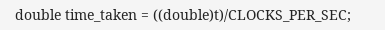double time_taken = ((double)t)/CLOCKS_PER_SEC;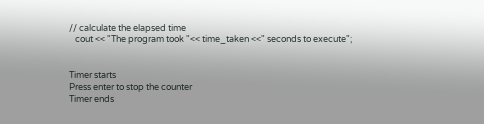// calculate the elapsed time
   cout << "The program took "<< time_taken <<" seconds to execute";


Timer starts
Press enter to stop the counter
Timer ends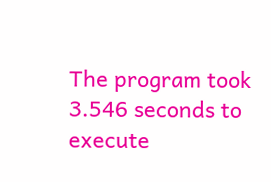The program took 3.546 seconds to execute